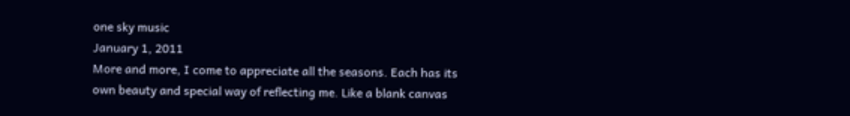one sky music
January 1, 2011
More and more, I come to appreciate all the seasons. Each has its own beauty and special way of reflecting me. Like a blank canvas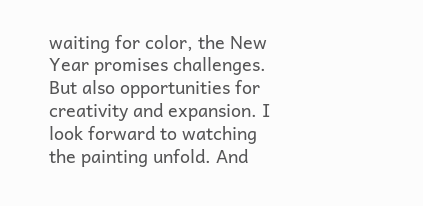waiting for color, the New Year promises challenges. But also opportunities for creativity and expansion. I look forward to watching the painting unfold. And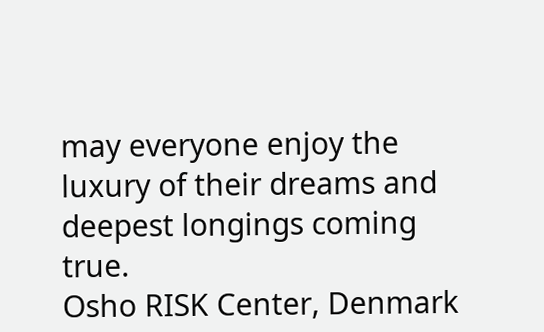may everyone enjoy the luxury of their dreams and deepest longings coming true.
Osho RISK Center, Denmark